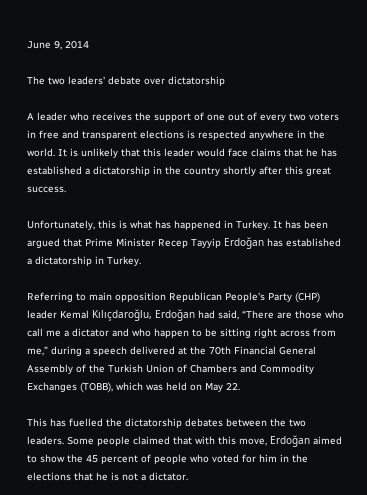June 9, 2014

The two leaders' debate over dictatorship

A leader who receives the support of one out of every two voters in free and transparent elections is respected anywhere in the world. It is unlikely that this leader would face claims that he has established a dictatorship in the country shortly after this great success.

Unfortunately, this is what has happened in Turkey. It has been argued that Prime Minister Recep Tayyip Erdoğan has established a dictatorship in Turkey.

Referring to main opposition Republican People's Party (CHP) leader Kemal Kılıçdaroğlu, Erdoğan had said, “There are those who call me a dictator and who happen to be sitting right across from me,” during a speech delivered at the 70th Financial General Assembly of the Turkish Union of Chambers and Commodity Exchanges (TOBB), which was held on May 22.

This has fuelled the dictatorship debates between the two leaders. Some people claimed that with this move, Erdoğan aimed to show the 45 percent of people who voted for him in the elections that he is not a dictator.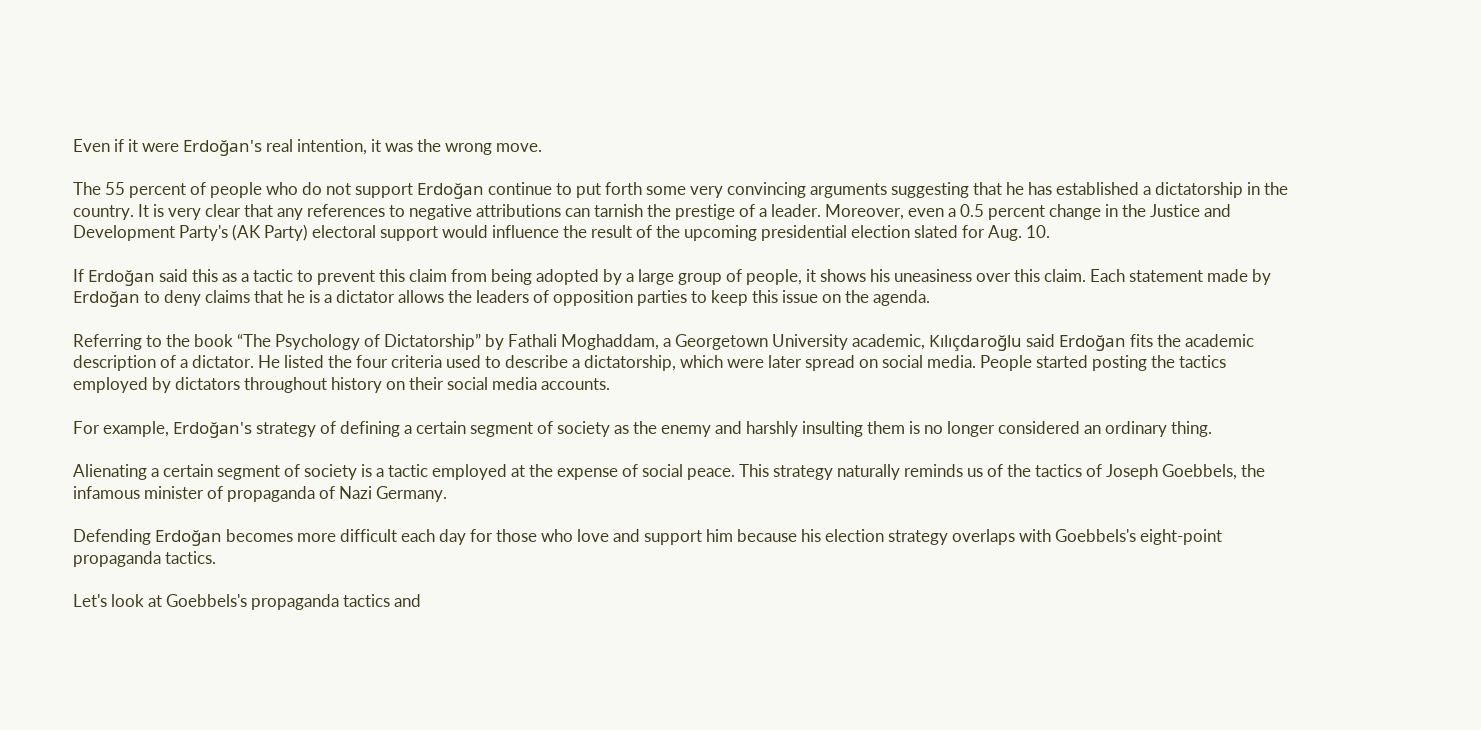Even if it were Erdoğan's real intention, it was the wrong move.

The 55 percent of people who do not support Erdoğan continue to put forth some very convincing arguments suggesting that he has established a dictatorship in the country. It is very clear that any references to negative attributions can tarnish the prestige of a leader. Moreover, even a 0.5 percent change in the Justice and Development Party's (AK Party) electoral support would influence the result of the upcoming presidential election slated for Aug. 10.

If Erdoğan said this as a tactic to prevent this claim from being adopted by a large group of people, it shows his uneasiness over this claim. Each statement made by Erdoğan to deny claims that he is a dictator allows the leaders of opposition parties to keep this issue on the agenda.

Referring to the book “The Psychology of Dictatorship” by Fathali Moghaddam, a Georgetown University academic, Kılıçdaroğlu said Erdoğan fits the academic description of a dictator. He listed the four criteria used to describe a dictatorship, which were later spread on social media. People started posting the tactics employed by dictators throughout history on their social media accounts.

For example, Erdoğan's strategy of defining a certain segment of society as the enemy and harshly insulting them is no longer considered an ordinary thing.

Alienating a certain segment of society is a tactic employed at the expense of social peace. This strategy naturally reminds us of the tactics of Joseph Goebbels, the infamous minister of propaganda of Nazi Germany.

Defending Erdoğan becomes more difficult each day for those who love and support him because his election strategy overlaps with Goebbels's eight-point propaganda tactics.

Let's look at Goebbels's propaganda tactics and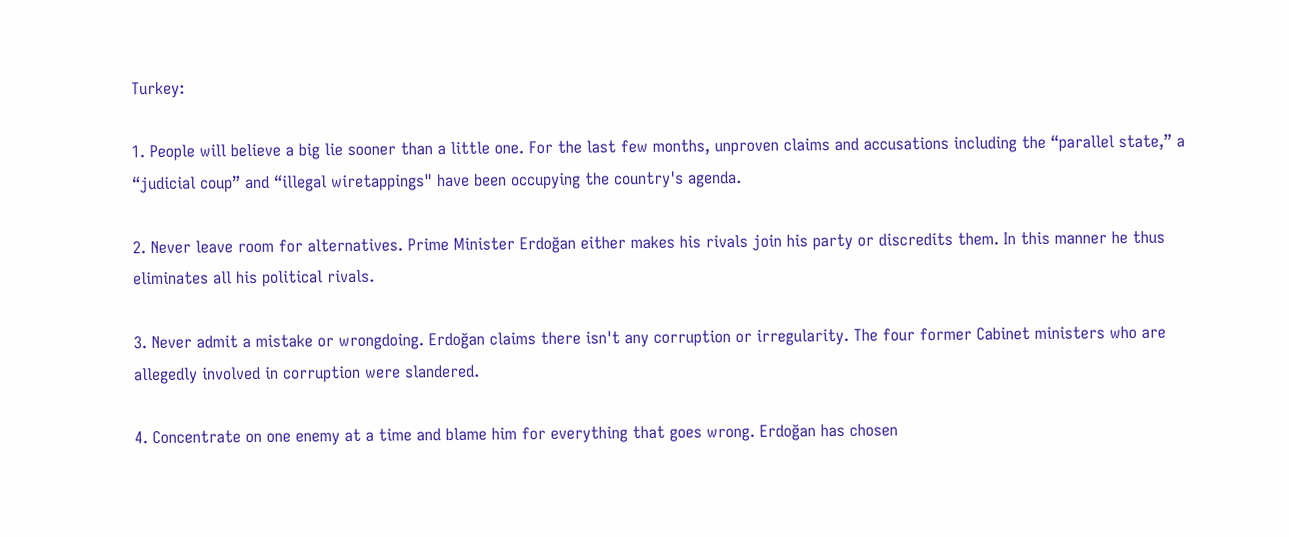Turkey:

1. People will believe a big lie sooner than a little one. For the last few months, unproven claims and accusations including the “parallel state,” a “judicial coup” and “illegal wiretappings" have been occupying the country's agenda.

2. Never leave room for alternatives. Prime Minister Erdoğan either makes his rivals join his party or discredits them. In this manner he thus eliminates all his political rivals.

3. Never admit a mistake or wrongdoing. Erdoğan claims there isn't any corruption or irregularity. The four former Cabinet ministers who are allegedly involved in corruption were slandered.

4. Concentrate on one enemy at a time and blame him for everything that goes wrong. Erdoğan has chosen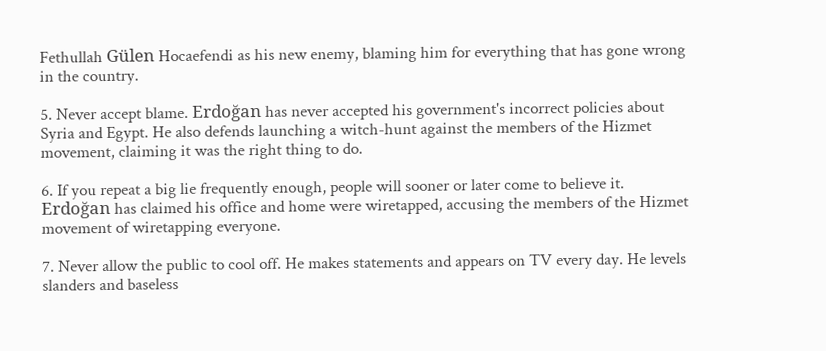Fethullah Gülen Hocaefendi as his new enemy, blaming him for everything that has gone wrong in the country.

5. Never accept blame. Erdoğan has never accepted his government's incorrect policies about Syria and Egypt. He also defends launching a witch-hunt against the members of the Hizmet movement, claiming it was the right thing to do.

6. If you repeat a big lie frequently enough, people will sooner or later come to believe it. Erdoğan has claimed his office and home were wiretapped, accusing the members of the Hizmet movement of wiretapping everyone.

7. Never allow the public to cool off. He makes statements and appears on TV every day. He levels slanders and baseless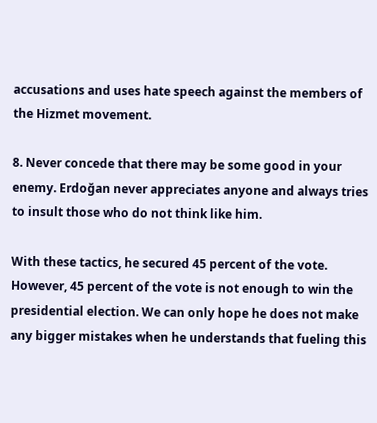accusations and uses hate speech against the members of the Hizmet movement.

8. Never concede that there may be some good in your enemy. Erdoğan never appreciates anyone and always tries to insult those who do not think like him.

With these tactics, he secured 45 percent of the vote. However, 45 percent of the vote is not enough to win the presidential election. We can only hope he does not make any bigger mistakes when he understands that fueling this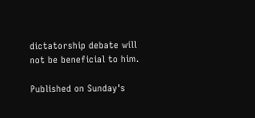dictatorship debate will not be beneficial to him.

Published on Sunday's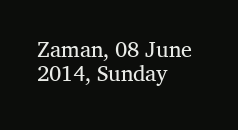Zaman, 08 June 2014, Sunday